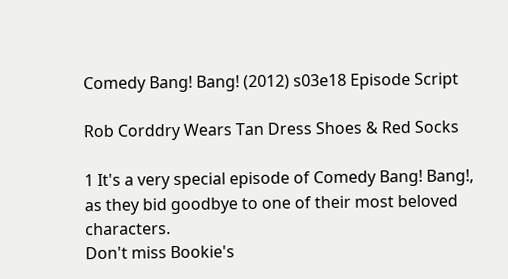Comedy Bang! Bang! (2012) s03e18 Episode Script

Rob Corddry Wears Tan Dress Shoes & Red Socks

1 It's a very special episode of Comedy Bang! Bang!, as they bid goodbye to one of their most beloved characters.
Don't miss Bookie's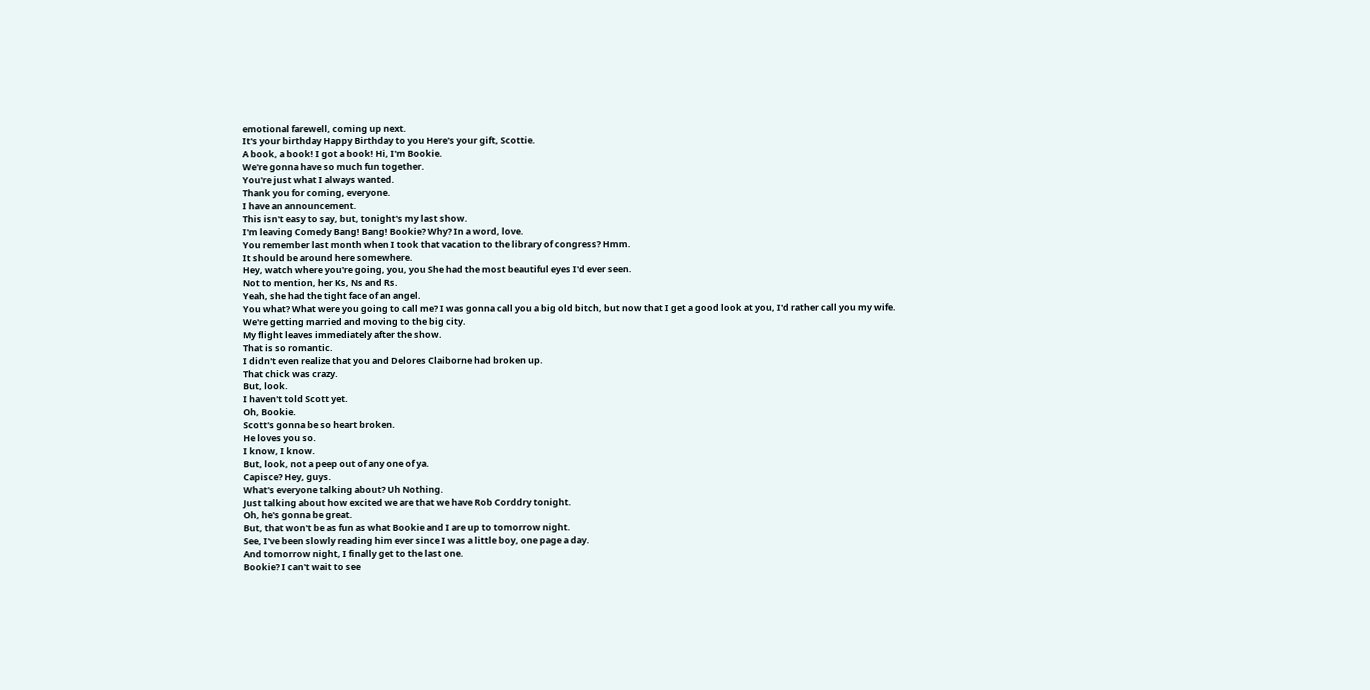emotional farewell, coming up next.
It's your birthday Happy Birthday to you Here's your gift, Scottie.
A book, a book! I got a book! Hi, I'm Bookie.
We're gonna have so much fun together.
You're just what I always wanted.
Thank you for coming, everyone.
I have an announcement.
This isn't easy to say, but, tonight's my last show.
I'm leaving Comedy Bang! Bang! Bookie? Why? In a word, love.
You remember last month when I took that vacation to the library of congress? Hmm.
It should be around here somewhere.
Hey, watch where you're going, you, you She had the most beautiful eyes I'd ever seen.
Not to mention, her Ks, Ns and Rs.
Yeah, she had the tight face of an angel.
You what? What were you going to call me? I was gonna call you a big old bitch, but now that I get a good look at you, I'd rather call you my wife.
We're getting married and moving to the big city.
My flight leaves immediately after the show.
That is so romantic.
I didn't even realize that you and Delores Claiborne had broken up.
That chick was crazy.
But, look.
I haven't told Scott yet.
Oh, Bookie.
Scott's gonna be so heart broken.
He loves you so.
I know, I know.
But, look, not a peep out of any one of ya.
Capisce? Hey, guys.
What's everyone talking about? Uh Nothing.
Just talking about how excited we are that we have Rob Corddry tonight.
Oh, he's gonna be great.
But, that won't be as fun as what Bookie and I are up to tomorrow night.
See, I've been slowly reading him ever since I was a little boy, one page a day.
And tomorrow night, I finally get to the last one.
Bookie? I can't wait to see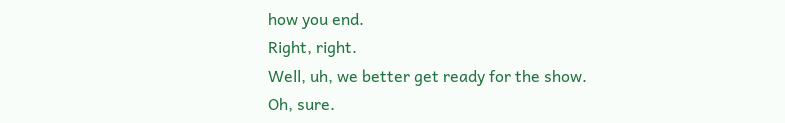how you end.
Right, right.
Well, uh, we better get ready for the show.
Oh, sure.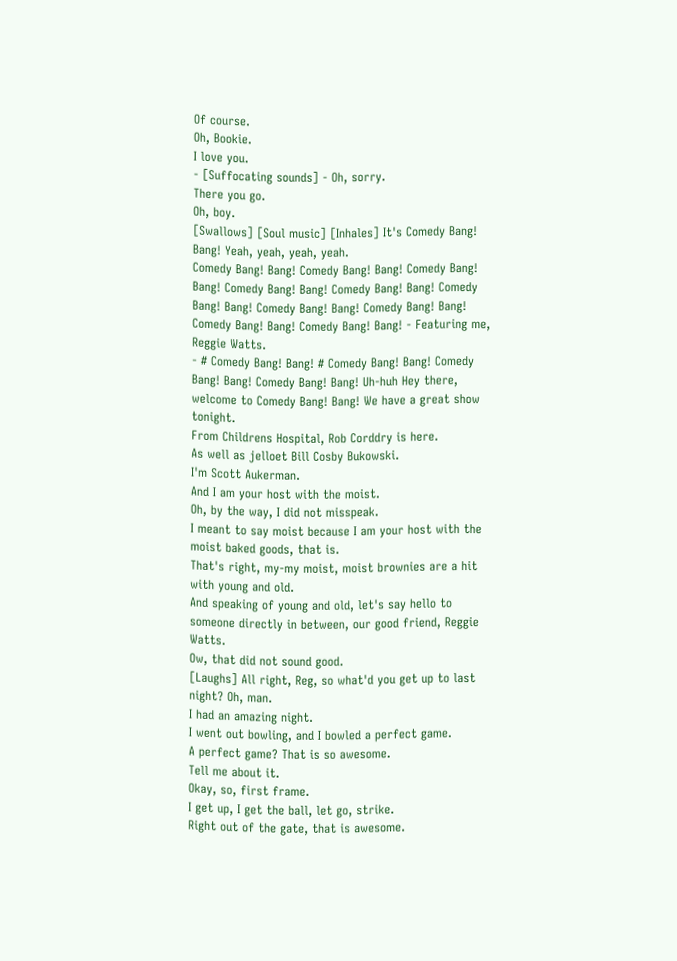Of course.
Oh, Bookie.
I love you.
- [Suffocating sounds] - Oh, sorry.
There you go.
Oh, boy.
[Swallows] [Soul music] [Inhales] It's Comedy Bang! Bang! Yeah, yeah, yeah, yeah.
Comedy Bang! Bang! Comedy Bang! Bang! Comedy Bang! Bang! Comedy Bang! Bang! Comedy Bang! Bang! Comedy Bang! Bang! Comedy Bang! Bang! Comedy Bang! Bang! Comedy Bang! Bang! Comedy Bang! Bang! - Featuring me, Reggie Watts.
- # Comedy Bang! Bang! # Comedy Bang! Bang! Comedy Bang! Bang! Comedy Bang! Bang! Uh-huh Hey there, welcome to Comedy Bang! Bang! We have a great show tonight.
From Childrens Hospital, Rob Corddry is here.
As well as jelloet Bill Cosby Bukowski.
I'm Scott Aukerman.
And I am your host with the moist.
Oh, by the way, I did not misspeak.
I meant to say moist because I am your host with the moist baked goods, that is.
That's right, my-my moist, moist brownies are a hit with young and old.
And speaking of young and old, let's say hello to someone directly in between, our good friend, Reggie Watts.
Ow, that did not sound good.
[Laughs] All right, Reg, so what'd you get up to last night? Oh, man.
I had an amazing night.
I went out bowling, and I bowled a perfect game.
A perfect game? That is so awesome.
Tell me about it.
Okay, so, first frame.
I get up, I get the ball, let go, strike.
Right out of the gate, that is awesome.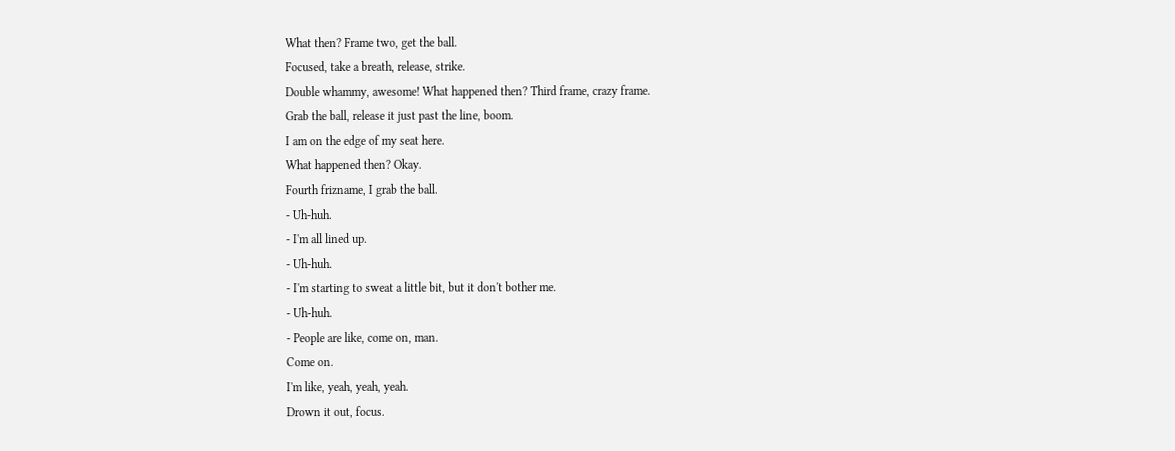What then? Frame two, get the ball.
Focused, take a breath, release, strike.
Double whammy, awesome! What happened then? Third frame, crazy frame.
Grab the ball, release it just past the line, boom.
I am on the edge of my seat here.
What happened then? Okay.
Fourth frizname, I grab the ball.
- Uh-huh.
- I'm all lined up.
- Uh-huh.
- I'm starting to sweat a little bit, but it don't bother me.
- Uh-huh.
- People are like, come on, man.
Come on.
I'm like, yeah, yeah, yeah.
Drown it out, focus.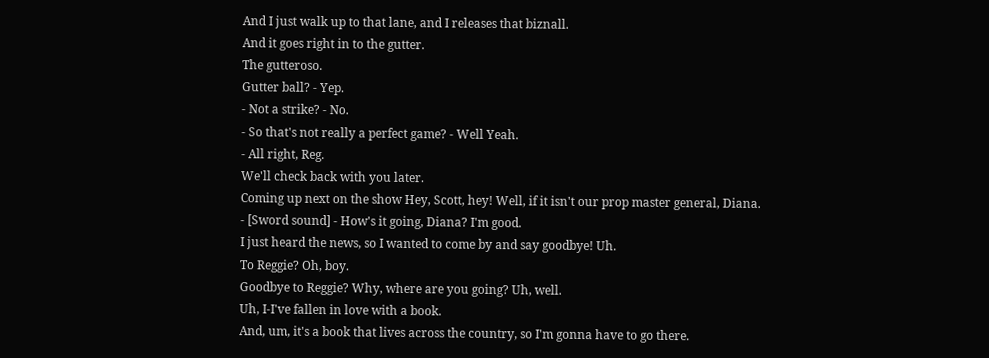And I just walk up to that lane, and I releases that biznall.
And it goes right in to the gutter.
The gutteroso.
Gutter ball? - Yep.
- Not a strike? - No.
- So that's not really a perfect game? - Well Yeah.
- All right, Reg.
We'll check back with you later.
Coming up next on the show Hey, Scott, hey! Well, if it isn't our prop master general, Diana.
- [Sword sound] - How's it going, Diana? I'm good.
I just heard the news, so I wanted to come by and say goodbye! Uh.
To Reggie? Oh, boy.
Goodbye to Reggie? Why, where are you going? Uh, well.
Uh, I-I've fallen in love with a book.
And, um, it's a book that lives across the country, so I'm gonna have to go there.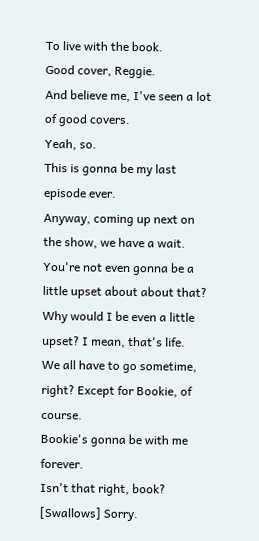To live with the book.
Good cover, Reggie.
And believe me, I've seen a lot of good covers.
Yeah, so.
This is gonna be my last episode ever.
Anyway, coming up next on the show, we have a wait.
You're not even gonna be a little upset about about that? Why would I be even a little upset? I mean, that's life.
We all have to go sometime, right? Except for Bookie, of course.
Bookie's gonna be with me forever.
Isn't that right, book? [Swallows] Sorry.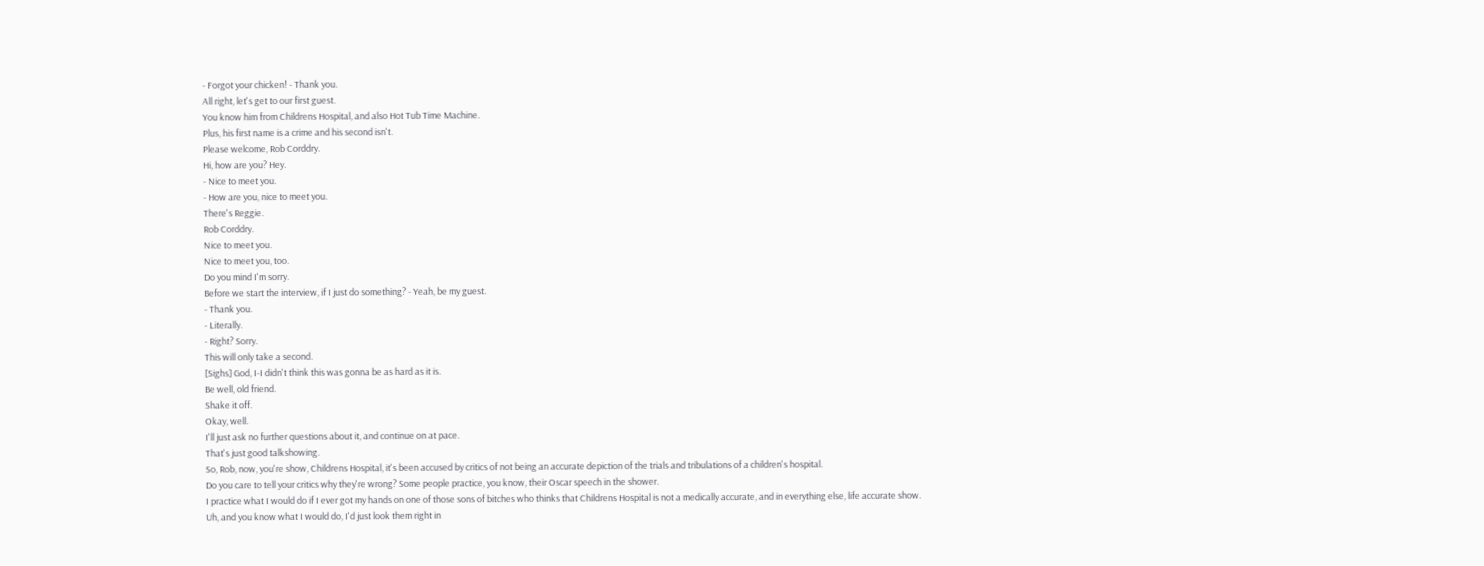- Forgot your chicken! - Thank you.
All right, let's get to our first guest.
You know him from Childrens Hospital, and also Hot Tub Time Machine.
Plus, his first name is a crime and his second isn't.
Please welcome, Rob Corddry.
Hi, how are you? Hey.
- Nice to meet you.
- How are you, nice to meet you.
There's Reggie.
Rob Corddry.
Nice to meet you.
Nice to meet you, too.
Do you mind I'm sorry.
Before we start the interview, if I just do something? - Yeah, be my guest.
- Thank you.
- Literally.
- Right? Sorry.
This will only take a second.
[Sighs] God, I-I didn't think this was gonna be as hard as it is.
Be well, old friend.
Shake it off.
Okay, well.
I'll just ask no further questions about it, and continue on at pace.
That's just good talkshowing.
So, Rob, now, you're show, Childrens Hospital, it's been accused by critics of not being an accurate depiction of the trials and tribulations of a children's hospital.
Do you care to tell your critics why they're wrong? Some people practice, you know, their Oscar speech in the shower.
I practice what I would do if I ever got my hands on one of those sons of bitches who thinks that Childrens Hospital is not a medically accurate, and in everything else, life accurate show.
Uh, and you know what I would do, I'd just look them right in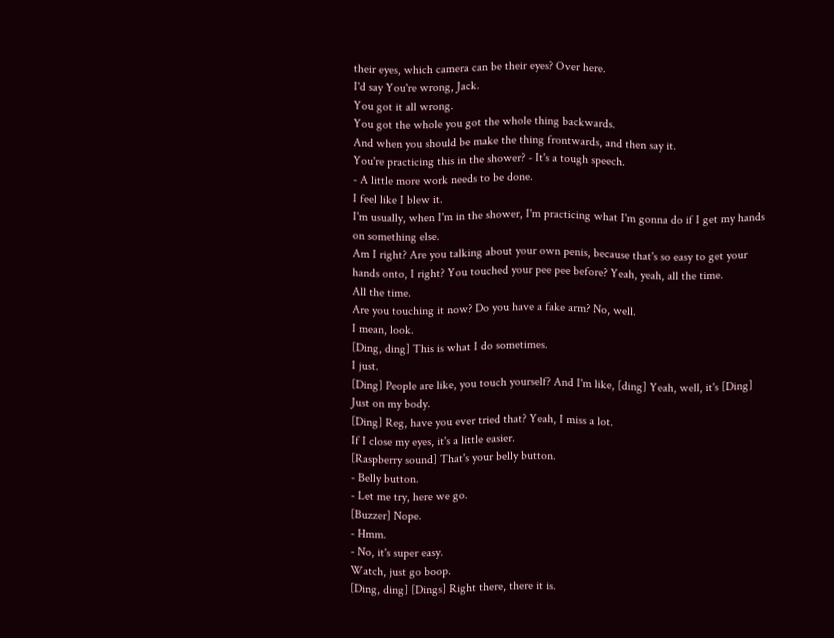their eyes, which camera can be their eyes? Over here.
I'd say You're wrong, Jack.
You got it all wrong.
You got the whole you got the whole thing backwards.
And when you should be make the thing frontwards, and then say it.
You're practicing this in the shower? - It's a tough speech.
- A little more work needs to be done.
I feel like I blew it.
I'm usually, when I'm in the shower, I'm practicing what I'm gonna do if I get my hands on something else.
Am I right? Are you talking about your own penis, because that's so easy to get your hands onto, I right? You touched your pee pee before? Yeah, yeah, all the time.
All the time.
Are you touching it now? Do you have a fake arm? No, well.
I mean, look.
[Ding, ding] This is what I do sometimes.
I just.
[Ding] People are like, you touch yourself? And I'm like, [ding] Yeah, well, it's [Ding] Just on my body.
[Ding] Reg, have you ever tried that? Yeah, I miss a lot.
If I close my eyes, it's a little easier.
[Raspberry sound] That's your belly button.
- Belly button.
- Let me try, here we go.
[Buzzer] Nope.
- Hmm.
- No, it's super easy.
Watch, just go boop.
[Ding, ding] [Dings] Right there, there it is.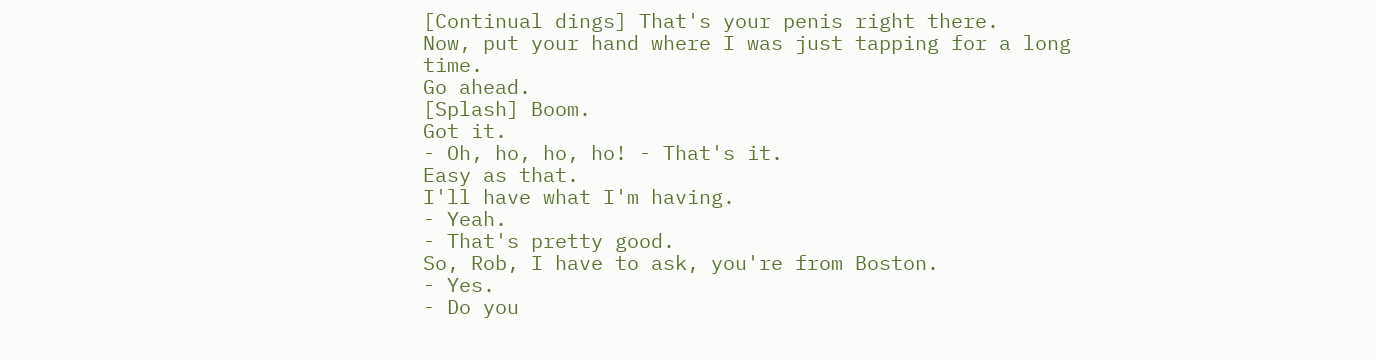[Continual dings] That's your penis right there.
Now, put your hand where I was just tapping for a long time.
Go ahead.
[Splash] Boom.
Got it.
- Oh, ho, ho, ho! - That's it.
Easy as that.
I'll have what I'm having.
- Yeah.
- That's pretty good.
So, Rob, I have to ask, you're from Boston.
- Yes.
- Do you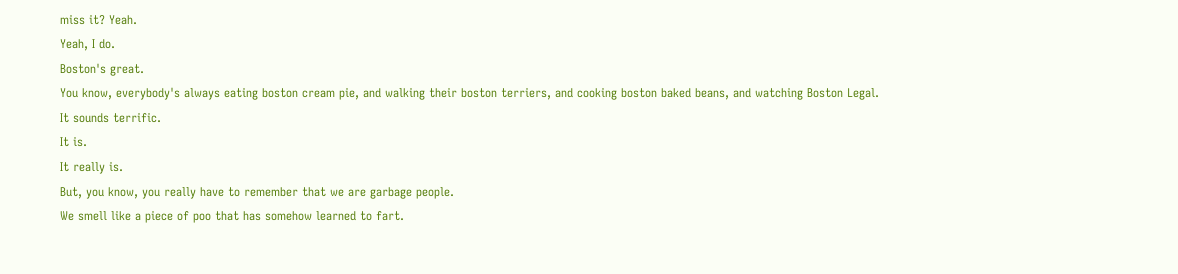miss it? Yeah.
Yeah, I do.
Boston's great.
You know, everybody's always eating boston cream pie, and walking their boston terriers, and cooking boston baked beans, and watching Boston Legal.
It sounds terrific.
It is.
It really is.
But, you know, you really have to remember that we are garbage people.
We smell like a piece of poo that has somehow learned to fart.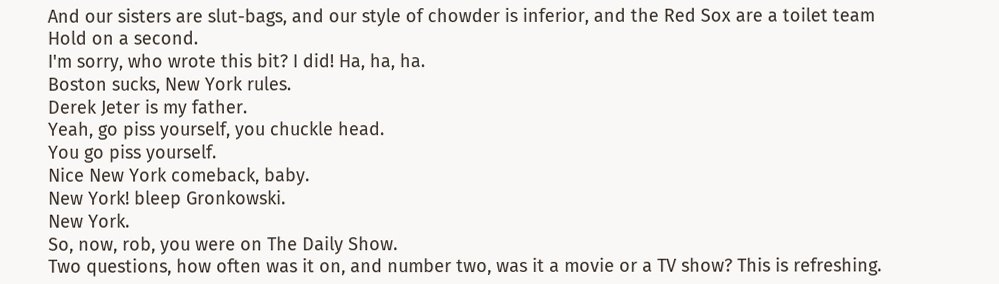And our sisters are slut-bags, and our style of chowder is inferior, and the Red Sox are a toilet team Hold on a second.
I'm sorry, who wrote this bit? I did! Ha, ha, ha.
Boston sucks, New York rules.
Derek Jeter is my father.
Yeah, go piss yourself, you chuckle head.
You go piss yourself.
Nice New York comeback, baby.
New York! bleep Gronkowski.
New York.
So, now, rob, you were on The Daily Show.
Two questions, how often was it on, and number two, was it a movie or a TV show? This is refreshing.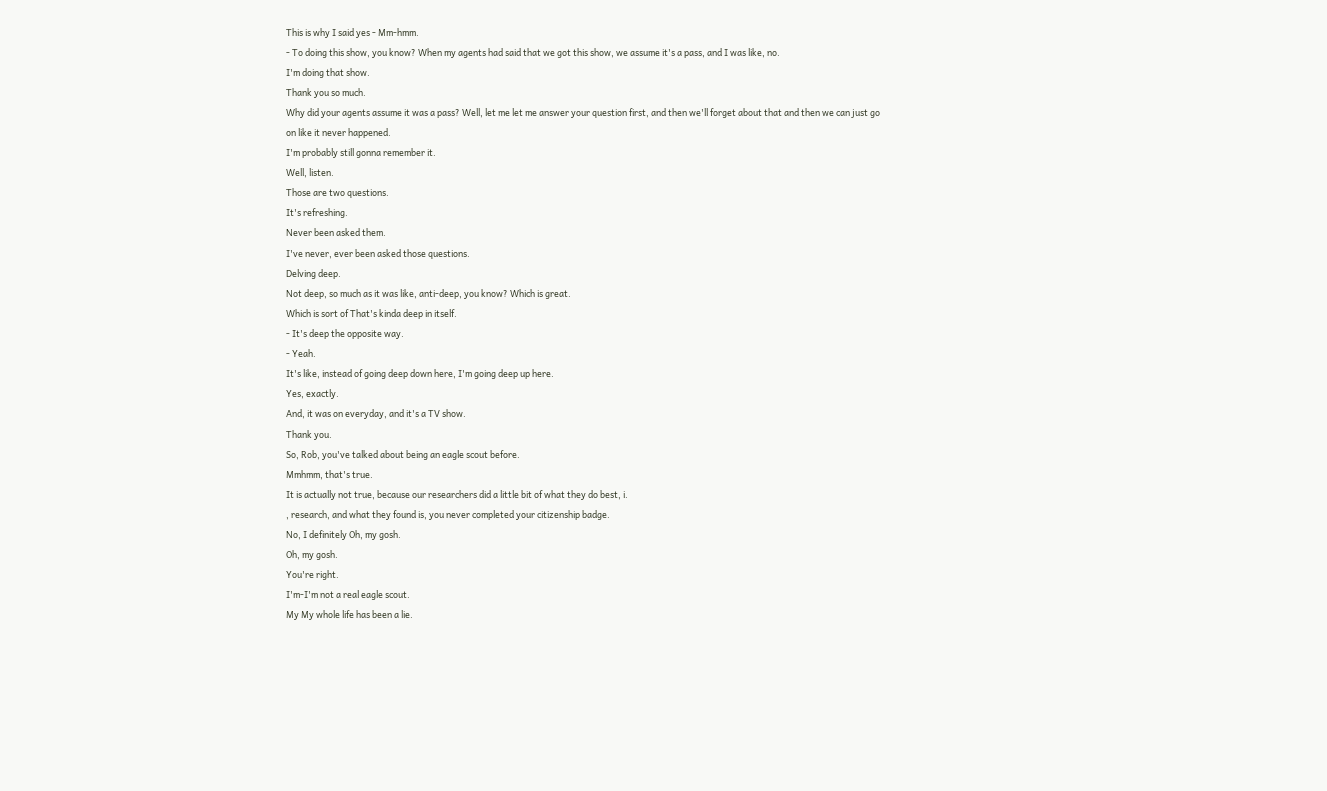This is why I said yes - Mm-hmm.
- To doing this show, you know? When my agents had said that we got this show, we assume it's a pass, and I was like, no.
I'm doing that show.
Thank you so much.
Why did your agents assume it was a pass? Well, let me let me answer your question first, and then we'll forget about that and then we can just go on like it never happened.
I'm probably still gonna remember it.
Well, listen.
Those are two questions.
It's refreshing.
Never been asked them.
I've never, ever been asked those questions.
Delving deep.
Not deep, so much as it was like, anti-deep, you know? Which is great.
Which is sort of That's kinda deep in itself.
- It's deep the opposite way.
- Yeah.
It's like, instead of going deep down here, I'm going deep up here.
Yes, exactly.
And, it was on everyday, and it's a TV show.
Thank you.
So, Rob, you've talked about being an eagle scout before.
Mmhmm, that's true.
It is actually not true, because our researchers did a little bit of what they do best, i.
, research, and what they found is, you never completed your citizenship badge.
No, I definitely Oh, my gosh.
Oh, my gosh.
You're right.
I'm-I'm not a real eagle scout.
My My whole life has been a lie.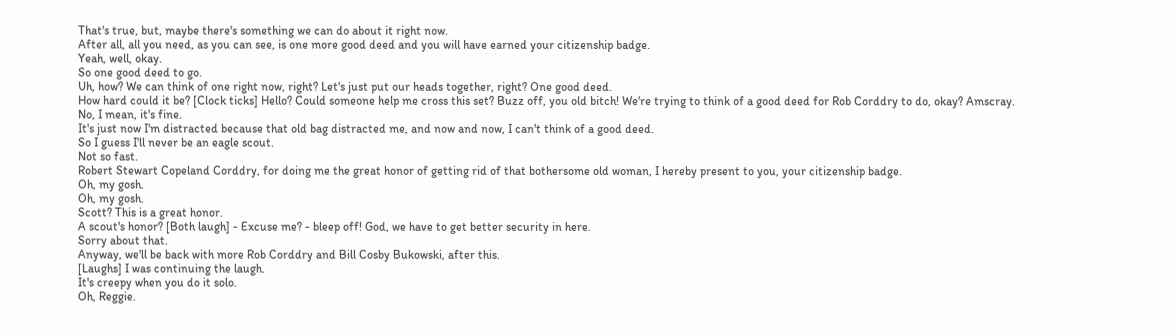That's true, but, maybe there's something we can do about it right now.
After all, all you need, as you can see, is one more good deed and you will have earned your citizenship badge.
Yeah, well, okay.
So one good deed to go.
Uh, how? We can think of one right now, right? Let's just put our heads together, right? One good deed.
How hard could it be? [Clock ticks] Hello? Could someone help me cross this set? Buzz off, you old bitch! We're trying to think of a good deed for Rob Corddry to do, okay? Amscray.
No, I mean, it's fine.
It's just now I'm distracted because that old bag distracted me, and now and now, I can't think of a good deed.
So I guess I'll never be an eagle scout.
Not so fast.
Robert Stewart Copeland Corddry, for doing me the great honor of getting rid of that bothersome old woman, I hereby present to you, your citizenship badge.
Oh, my gosh.
Oh, my gosh.
Scott? This is a great honor.
A scout's honor? [Both laugh] - Excuse me? - bleep off! God, we have to get better security in here.
Sorry about that.
Anyway, we'll be back with more Rob Corddry and Bill Cosby Bukowski, after this.
[Laughs] I was continuing the laugh.
It's creepy when you do it solo.
Oh, Reggie.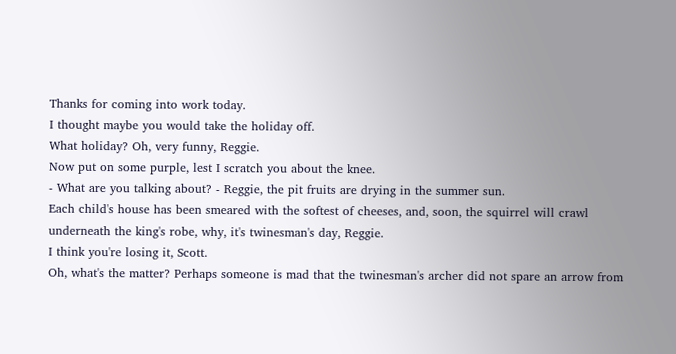Thanks for coming into work today.
I thought maybe you would take the holiday off.
What holiday? Oh, very funny, Reggie.
Now put on some purple, lest I scratch you about the knee.
- What are you talking about? - Reggie, the pit fruits are drying in the summer sun.
Each child's house has been smeared with the softest of cheeses, and, soon, the squirrel will crawl underneath the king's robe, why, it's twinesman's day, Reggie.
I think you're losing it, Scott.
Oh, what's the matter? Perhaps someone is mad that the twinesman's archer did not spare an arrow from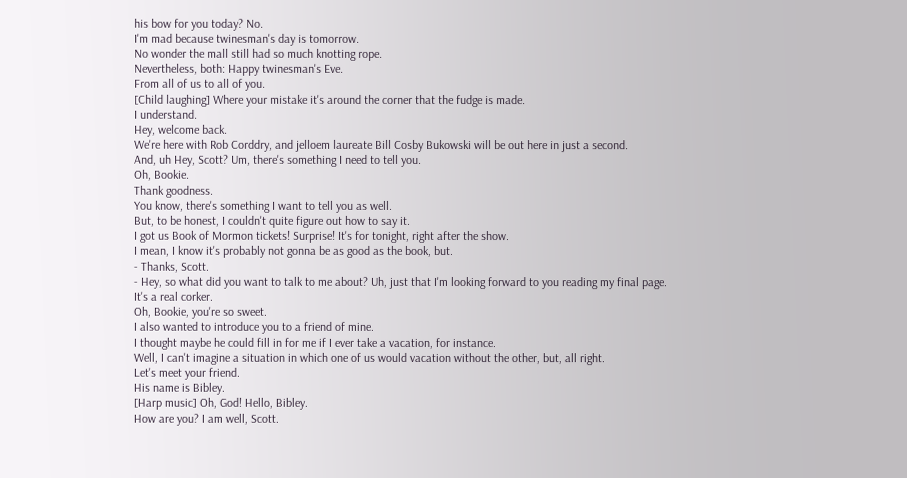his bow for you today? No.
I'm mad because twinesman's day is tomorrow.
No wonder the mall still had so much knotting rope.
Nevertheless, both: Happy twinesman's Eve.
From all of us to all of you.
[Child laughing] Where your mistake it's around the corner that the fudge is made.
I understand.
Hey, welcome back.
We're here with Rob Corddry, and jelloem laureate Bill Cosby Bukowski will be out here in just a second.
And, uh Hey, Scott? Um, there's something I need to tell you.
Oh, Bookie.
Thank goodness.
You know, there's something I want to tell you as well.
But, to be honest, I couldn't quite figure out how to say it.
I got us Book of Mormon tickets! Surprise! It's for tonight, right after the show.
I mean, I know it's probably not gonna be as good as the book, but.
- Thanks, Scott.
- Hey, so what did you want to talk to me about? Uh, just that I'm looking forward to you reading my final page.
It's a real corker.
Oh, Bookie, you're so sweet.
I also wanted to introduce you to a friend of mine.
I thought maybe he could fill in for me if I ever take a vacation, for instance.
Well, I can't imagine a situation in which one of us would vacation without the other, but, all right.
Let's meet your friend.
His name is Bibley.
[Harp music] Oh, God! Hello, Bibley.
How are you? I am well, Scott.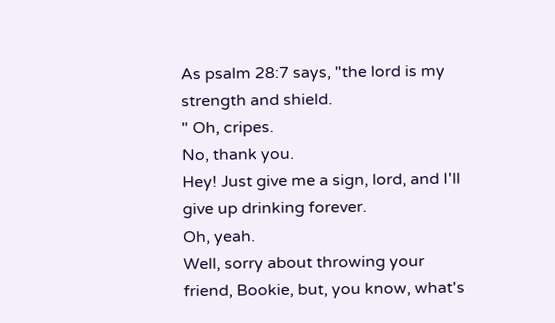As psalm 28:7 says, "the lord is my strength and shield.
" Oh, cripes.
No, thank you.
Hey! Just give me a sign, lord, and I'll give up drinking forever.
Oh, yeah.
Well, sorry about throwing your friend, Bookie, but, you know, what's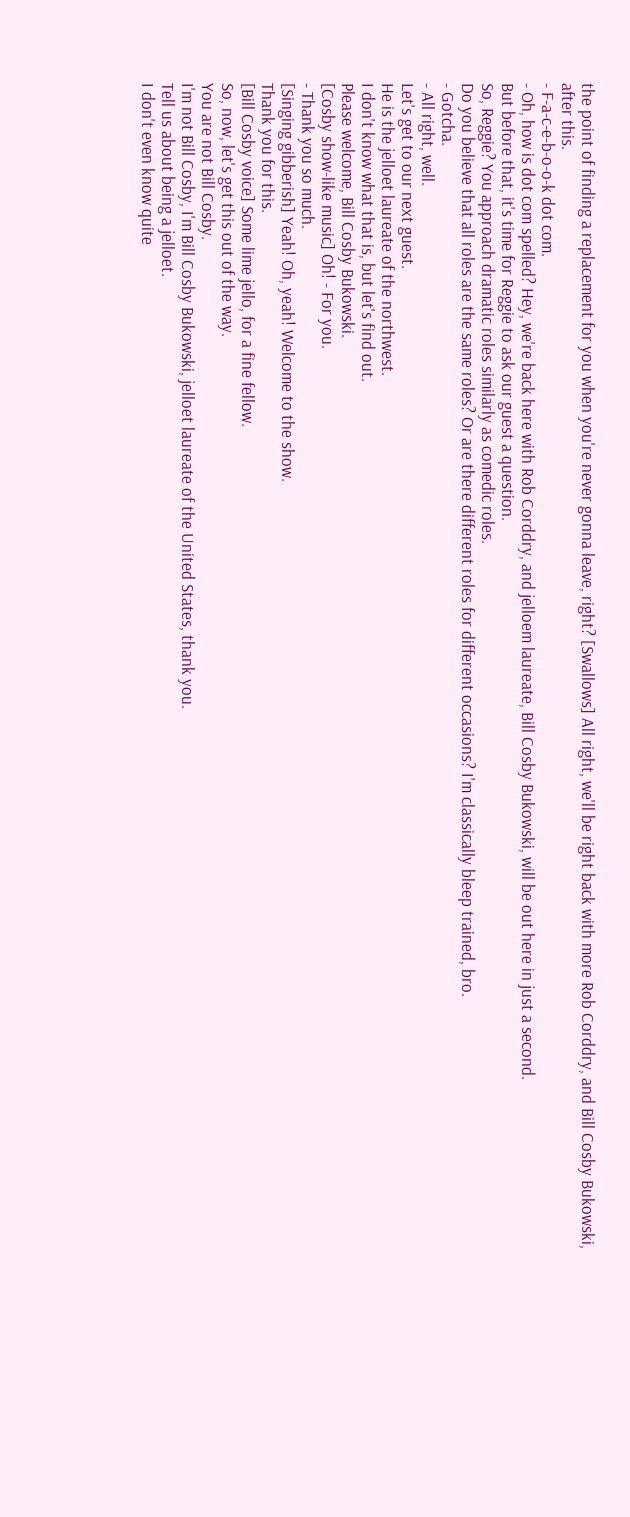the point of finding a replacement for you when you're never gonna leave, right? [Swallows] All right, we'll be right back with more Rob Corddry, and Bill Cosby Bukowski, after this.
- F-a-c-e-b-o-o-k dot com.
- Oh, how is dot com spelled? Hey, we're back here with Rob Corddry, and jelloem laureate, Bill Cosby Bukowski, will be out here in just a second.
But before that, it's time for Reggie to ask our guest a question.
So, Reggie? You approach dramatic roles similarly as comedic roles.
Do you believe that all roles are the same roles? Or are there different roles for different occasions? I'm classically bleep trained, bro.
- Gotcha.
- All right, well.
Let's get to our next guest.
He is the jelloet laureate of the northwest.
I don't know what that is, but let's find out.
Please welcome, Bill Cosby Bukowski.
[Cosby show-like music] Oh! - For you.
- Thank you so much.
[Singing gibberish] Yeah! Oh, yeah! Welcome to the show.
Thank you for this.
[Bill Cosby voice] Some lime jello, for a fine fellow.
So, now, let's get this out of the way.
You are not Bill Cosby.
I'm not Bill Cosby, I'm Bill Cosby Bukowski, jelloet laureate of the United States, thank you.
Tell us about being a jelloet.
I don't even know quite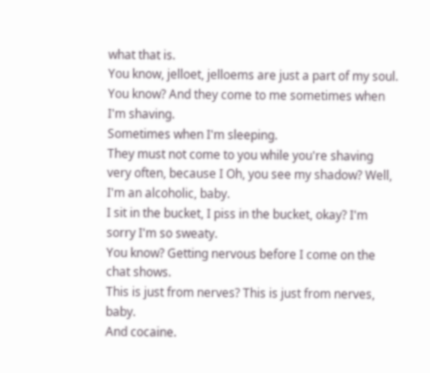what that is.
You know, jelloet, jelloems are just a part of my soul.
You know? And they come to me sometimes when I'm shaving.
Sometimes when I'm sleeping.
They must not come to you while you're shaving very often, because I Oh, you see my shadow? Well, I'm an alcoholic, baby.
I sit in the bucket, I piss in the bucket, okay? I'm sorry I'm so sweaty.
You know? Getting nervous before I come on the chat shows.
This is just from nerves? This is just from nerves, baby.
And cocaine.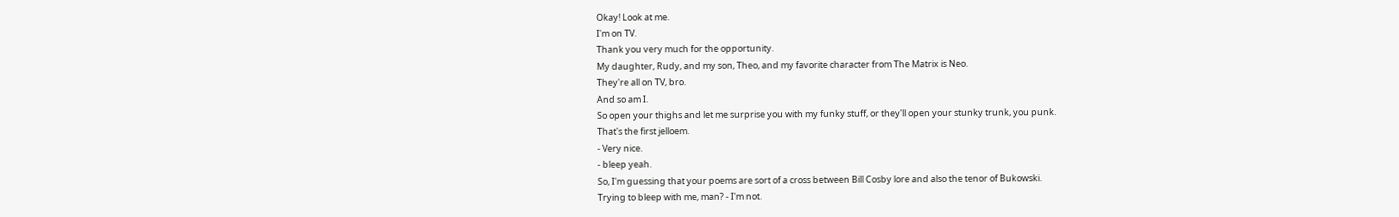Okay! Look at me.
I'm on TV.
Thank you very much for the opportunity.
My daughter, Rudy, and my son, Theo, and my favorite character from The Matrix is Neo.
They're all on TV, bro.
And so am I.
So open your thighs and let me surprise you with my funky stuff, or they'll open your stunky trunk, you punk.
That's the first jelloem.
- Very nice.
- bleep yeah.
So, I'm guessing that your poems are sort of a cross between Bill Cosby lore and also the tenor of Bukowski.
Trying to bleep with me, man? - I'm not.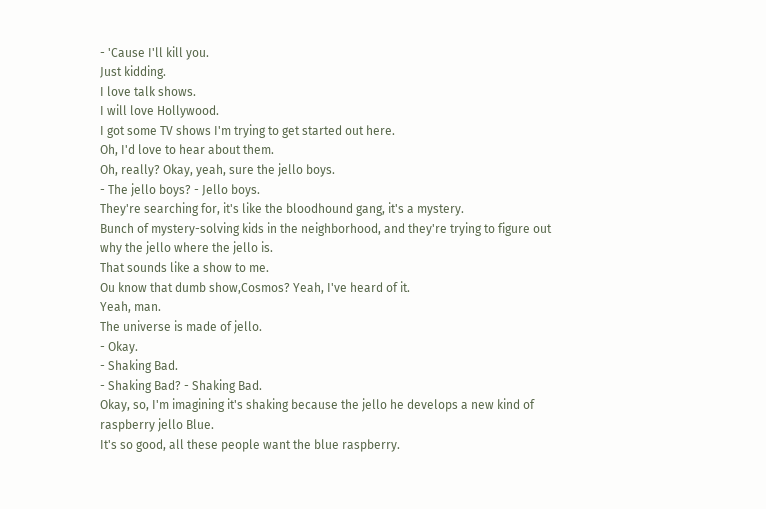- 'Cause I'll kill you.
Just kidding.
I love talk shows.
I will love Hollywood.
I got some TV shows I'm trying to get started out here.
Oh, I'd love to hear about them.
Oh, really? Okay, yeah, sure the jello boys.
- The jello boys? - Jello boys.
They're searching for, it's like the bloodhound gang, it's a mystery.
Bunch of mystery-solving kids in the neighborhood, and they're trying to figure out why the jello where the jello is.
That sounds like a show to me.
Ou know that dumb show,Cosmos? Yeah, I've heard of it.
Yeah, man.
The universe is made of jello.
- Okay.
- Shaking Bad.
- Shaking Bad? - Shaking Bad.
Okay, so, I'm imagining it's shaking because the jello he develops a new kind of raspberry jello Blue.
It's so good, all these people want the blue raspberry.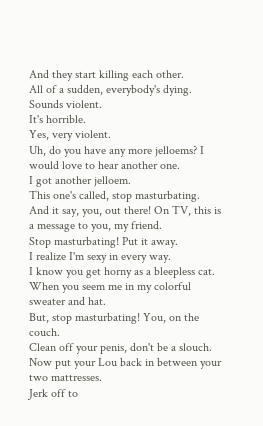And they start killing each other.
All of a sudden, everybody's dying.
Sounds violent.
It's horrible.
Yes, very violent.
Uh, do you have any more jelloems? I would love to hear another one.
I got another jelloem.
This one's called, stop masturbating.
And it say, you, out there! On TV, this is a message to you, my friend.
Stop masturbating! Put it away.
I realize I'm sexy in every way.
I know you get horny as a bleepless cat.
When you seem me in my colorful sweater and hat.
But, stop masturbating! You, on the couch.
Clean off your penis, don't be a slouch.
Now put your Lou back in between your two mattresses.
Jerk off to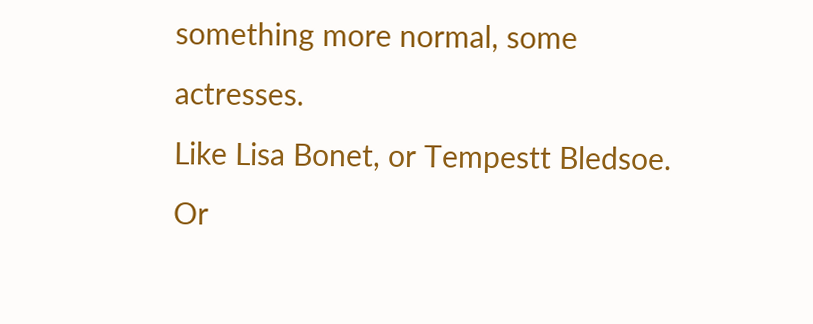something more normal, some actresses.
Like Lisa Bonet, or Tempestt Bledsoe.
Or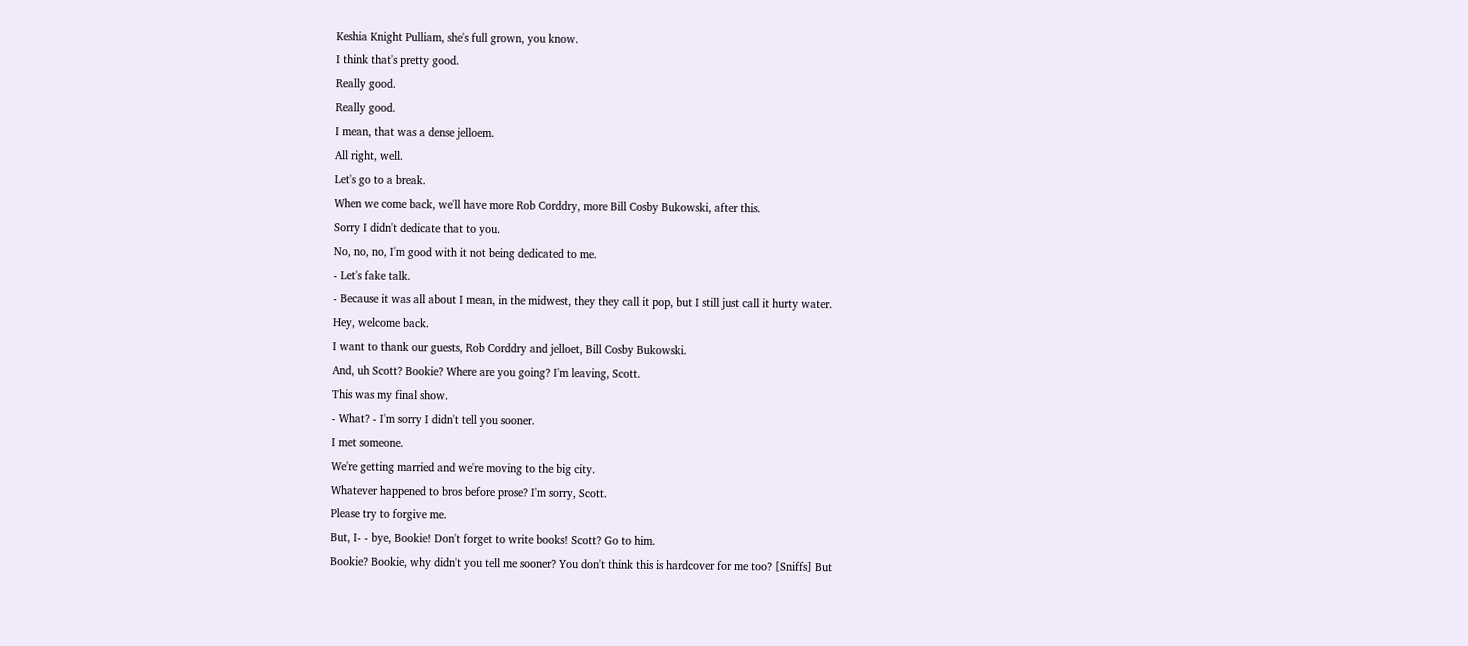Keshia Knight Pulliam, she's full grown, you know.
I think that's pretty good.
Really good.
Really good.
I mean, that was a dense jelloem.
All right, well.
Let's go to a break.
When we come back, we'll have more Rob Corddry, more Bill Cosby Bukowski, after this.
Sorry I didn't dedicate that to you.
No, no, no, I'm good with it not being dedicated to me.
- Let's fake talk.
- Because it was all about I mean, in the midwest, they they call it pop, but I still just call it hurty water.
Hey, welcome back.
I want to thank our guests, Rob Corddry and jelloet, Bill Cosby Bukowski.
And, uh Scott? Bookie? Where are you going? I'm leaving, Scott.
This was my final show.
- What? - I'm sorry I didn't tell you sooner.
I met someone.
We're getting married and we're moving to the big city.
Whatever happened to bros before prose? I'm sorry, Scott.
Please try to forgive me.
But, I- - bye, Bookie! Don't forget to write books! Scott? Go to him.
Bookie? Bookie, why didn't you tell me sooner? You don't think this is hardcover for me too? [Sniffs] But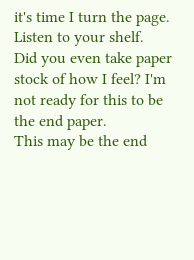it's time I turn the page.
Listen to your shelf.
Did you even take paper stock of how I feel? I'm not ready for this to be the end paper.
This may be the end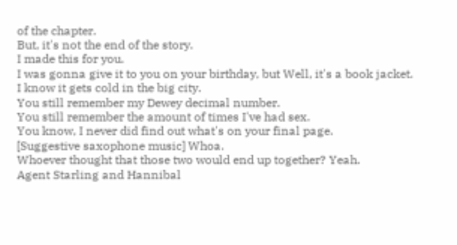of the chapter.
But, it's not the end of the story.
I made this for you.
I was gonna give it to you on your birthday, but Well, it's a book jacket.
I know it gets cold in the big city.
You still remember my Dewey decimal number.
You still remember the amount of times I've had sex.
You know, I never did find out what's on your final page.
[Suggestive saxophone music] Whoa.
Whoever thought that those two would end up together? Yeah.
Agent Starling and Hannibal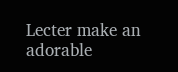Lecter make an adorable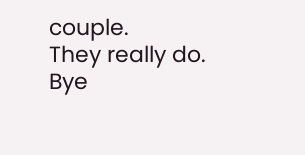couple.
They really do.
Bye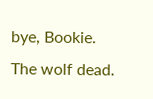bye, Bookie.
The wolf dead.